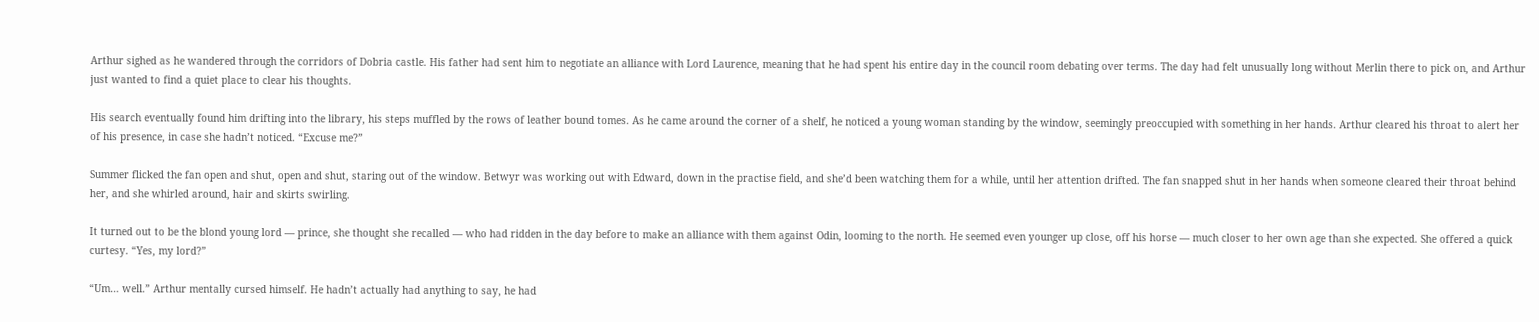Arthur sighed as he wandered through the corridors of Dobria castle. His father had sent him to negotiate an alliance with Lord Laurence, meaning that he had spent his entire day in the council room debating over terms. The day had felt unusually long without Merlin there to pick on, and Arthur just wanted to find a quiet place to clear his thoughts.

His search eventually found him drifting into the library, his steps muffled by the rows of leather bound tomes. As he came around the corner of a shelf, he noticed a young woman standing by the window, seemingly preoccupied with something in her hands. Arthur cleared his throat to alert her of his presence, in case she hadn’t noticed. “Excuse me?”

Summer flicked the fan open and shut, open and shut, staring out of the window. Betwyr was working out with Edward, down in the practise field, and she’d been watching them for a while, until her attention drifted. The fan snapped shut in her hands when someone cleared their throat behind her, and she whirled around, hair and skirts swirling.

It turned out to be the blond young lord — prince, she thought she recalled — who had ridden in the day before to make an alliance with them against Odin, looming to the north. He seemed even younger up close, off his horse — much closer to her own age than she expected. She offered a quick curtesy. “Yes, my lord?”

“Um… well.” Arthur mentally cursed himself. He hadn’t actually had anything to say, he had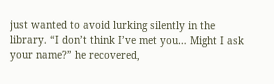just wanted to avoid lurking silently in the library. “I don’t think I’ve met you… Might I ask your name?” he recovered,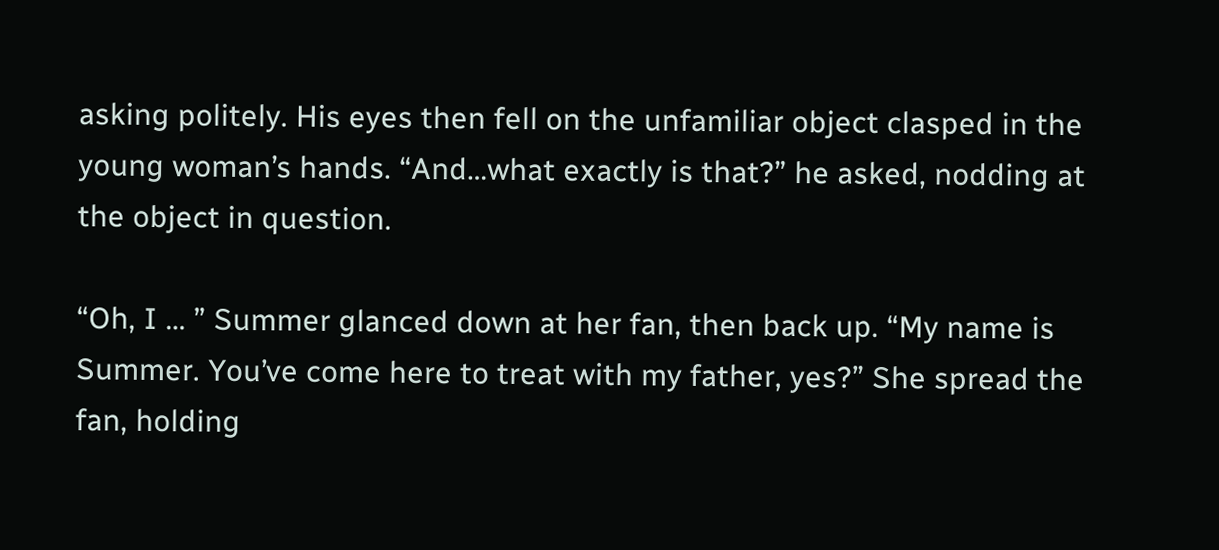asking politely. His eyes then fell on the unfamiliar object clasped in the young woman’s hands. “And…what exactly is that?” he asked, nodding at the object in question.

“Oh, I … ” Summer glanced down at her fan, then back up. “My name is Summer. You’ve come here to treat with my father, yes?” She spread the fan, holding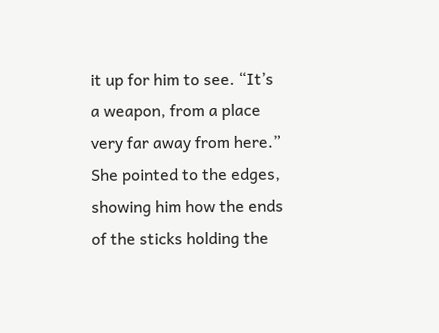it up for him to see. “It’s a weapon, from a place very far away from here.” She pointed to the edges, showing him how the ends of the sticks holding the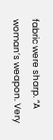fabric were sharp. “A woman’s weapon. Very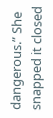dangerous.” She snapped it closed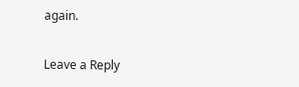again.

Leave a Reply